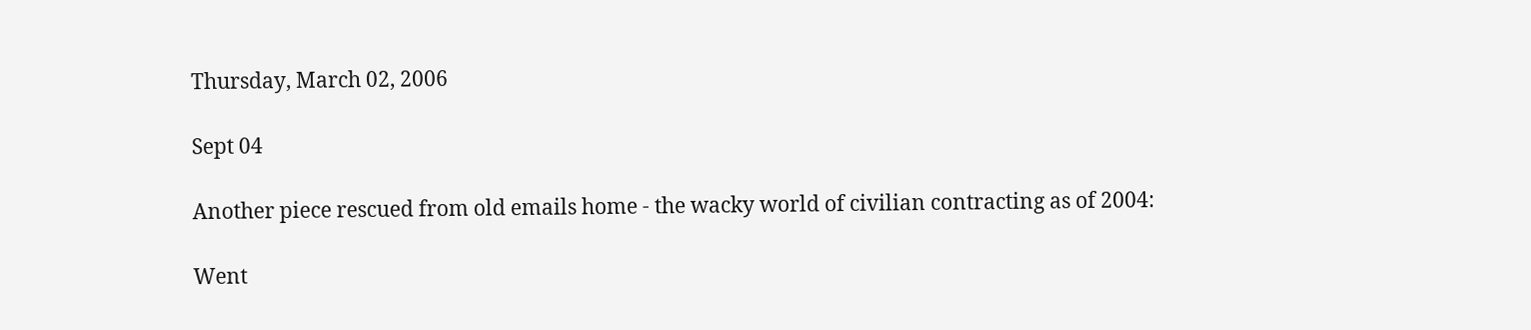Thursday, March 02, 2006

Sept 04

Another piece rescued from old emails home - the wacky world of civilian contracting as of 2004:

Went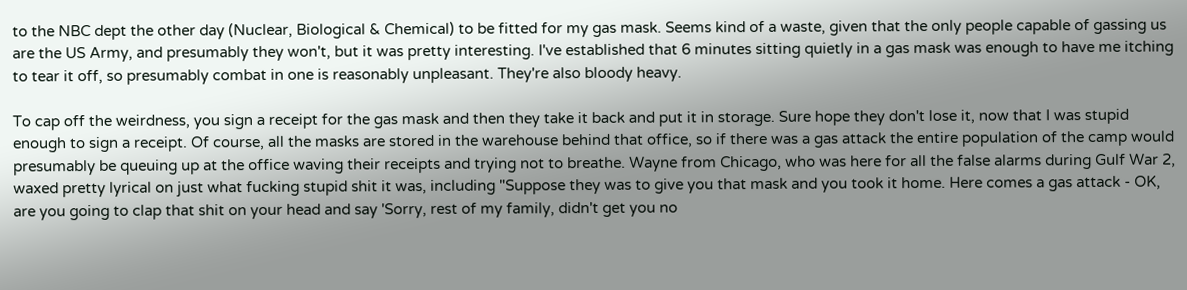to the NBC dept the other day (Nuclear, Biological & Chemical) to be fitted for my gas mask. Seems kind of a waste, given that the only people capable of gassing us are the US Army, and presumably they won't, but it was pretty interesting. I've established that 6 minutes sitting quietly in a gas mask was enough to have me itching to tear it off, so presumably combat in one is reasonably unpleasant. They're also bloody heavy.

To cap off the weirdness, you sign a receipt for the gas mask and then they take it back and put it in storage. Sure hope they don't lose it, now that I was stupid enough to sign a receipt. Of course, all the masks are stored in the warehouse behind that office, so if there was a gas attack the entire population of the camp would presumably be queuing up at the office waving their receipts and trying not to breathe. Wayne from Chicago, who was here for all the false alarms during Gulf War 2, waxed pretty lyrical on just what fucking stupid shit it was, including "Suppose they was to give you that mask and you took it home. Here comes a gas attack - OK, are you going to clap that shit on your head and say 'Sorry, rest of my family, didn't get you no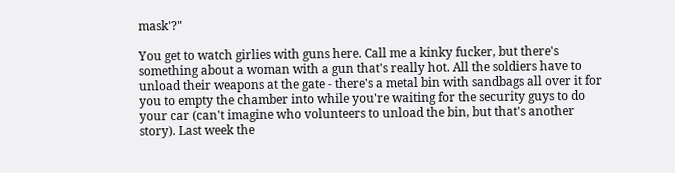mask'?"

You get to watch girlies with guns here. Call me a kinky fucker, but there's something about a woman with a gun that's really hot. All the soldiers have to unload their weapons at the gate - there's a metal bin with sandbags all over it for you to empty the chamber into while you're waiting for the security guys to do your car (can't imagine who volunteers to unload the bin, but that's another story). Last week the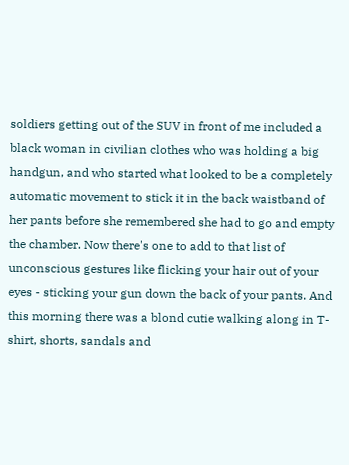soldiers getting out of the SUV in front of me included a black woman in civilian clothes who was holding a big handgun, and who started what looked to be a completely automatic movement to stick it in the back waistband of her pants before she remembered she had to go and empty the chamber. Now there's one to add to that list of unconscious gestures like flicking your hair out of your eyes - sticking your gun down the back of your pants. And this morning there was a blond cutie walking along in T-shirt, shorts, sandals and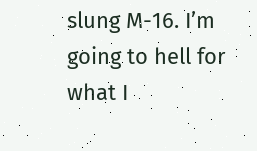slung M-16. I’m going to hell for what I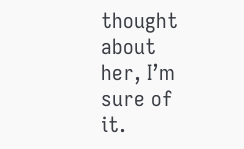thought about her, I’m sure of it.